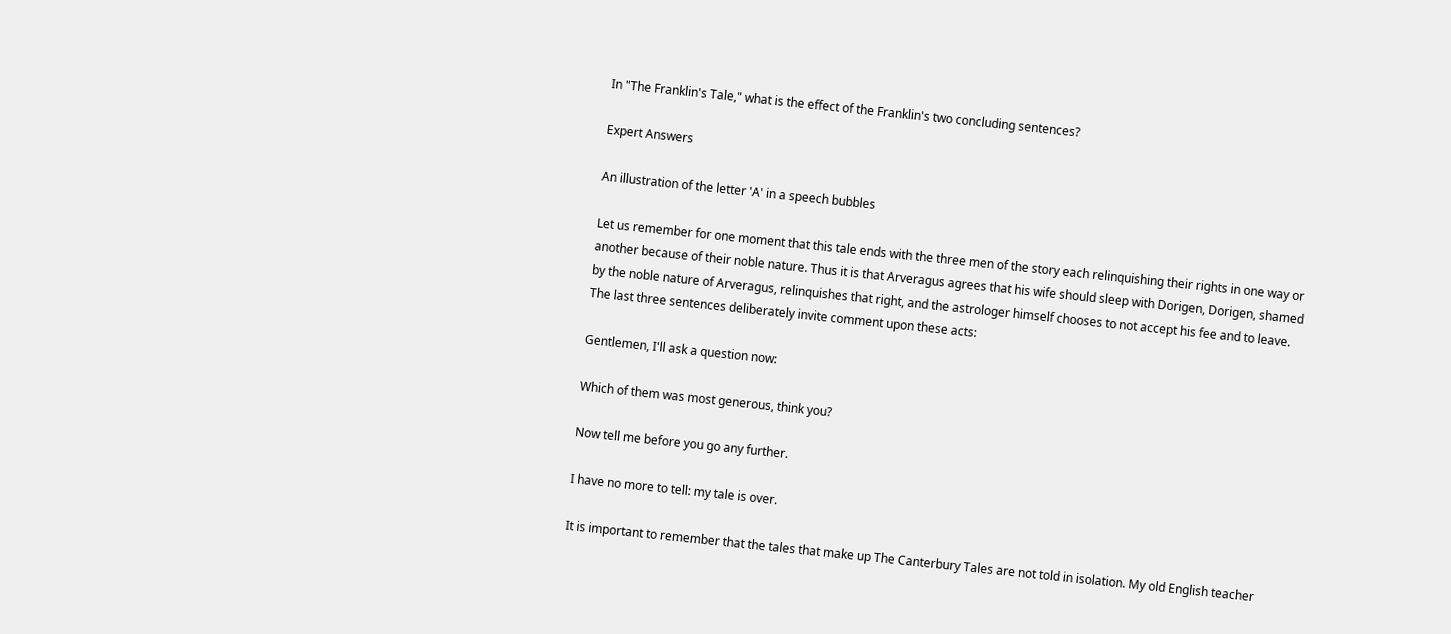In "The Franklin's Tale," what is the effect of the Franklin's two concluding sentences?

Expert Answers

An illustration of the letter 'A' in a speech bubbles

Let us remember for one moment that this tale ends with the three men of the story each relinquishing their rights in one way or another because of their noble nature. Thus it is that Arveragus agrees that his wife should sleep with Dorigen, Dorigen, shamed by the noble nature of Arveragus, relinquishes that right, and the astrologer himself chooses to not accept his fee and to leave. The last three sentences deliberately invite comment upon these acts:

Gentlemen, I'll ask a question now:

Which of them was most generous, think you?

Now tell me before you go any further.

I have no more to tell: my tale is over.

It is important to remember that the tales that make up The Canterbury Tales are not told in isolation. My old English teacher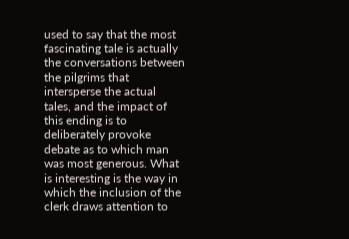used to say that the most fascinating tale is actually the conversations between the pilgrims that intersperse the actual tales, and the impact of this ending is to deliberately provoke debate as to which man was most generous. What is interesting is the way in which the inclusion of the clerk draws attention to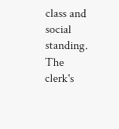class and social standing. The clerk's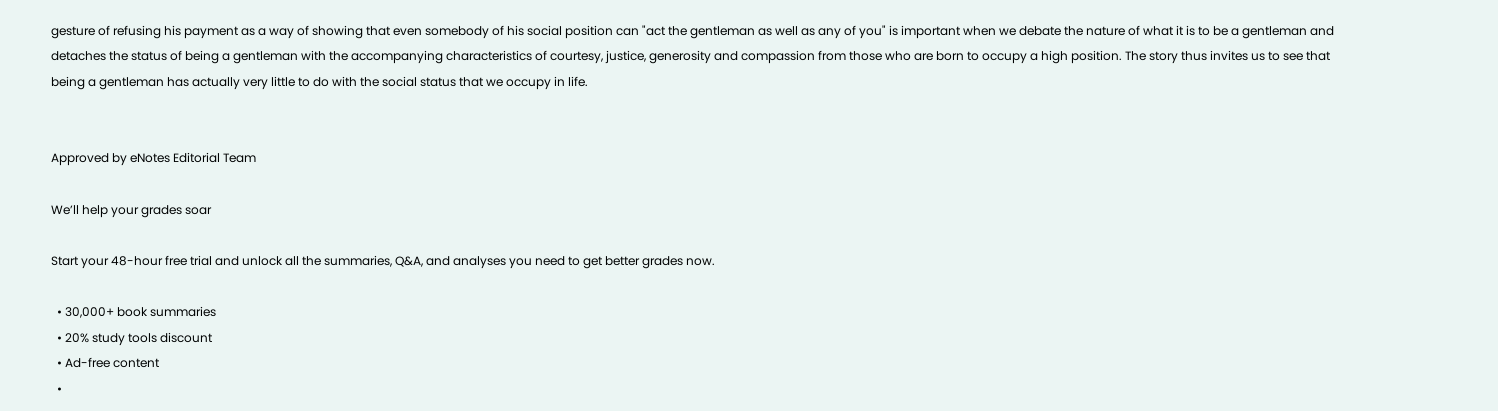gesture of refusing his payment as a way of showing that even somebody of his social position can "act the gentleman as well as any of you" is important when we debate the nature of what it is to be a gentleman and detaches the status of being a gentleman with the accompanying characteristics of courtesy, justice, generosity and compassion from those who are born to occupy a high position. The story thus invites us to see that being a gentleman has actually very little to do with the social status that we occupy in life.


Approved by eNotes Editorial Team

We’ll help your grades soar

Start your 48-hour free trial and unlock all the summaries, Q&A, and analyses you need to get better grades now.

  • 30,000+ book summaries
  • 20% study tools discount
  • Ad-free content
  •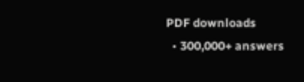PDF downloads
  • 300,000+ answers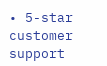• 5-star customer support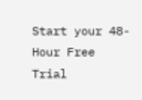Start your 48-Hour Free Trial